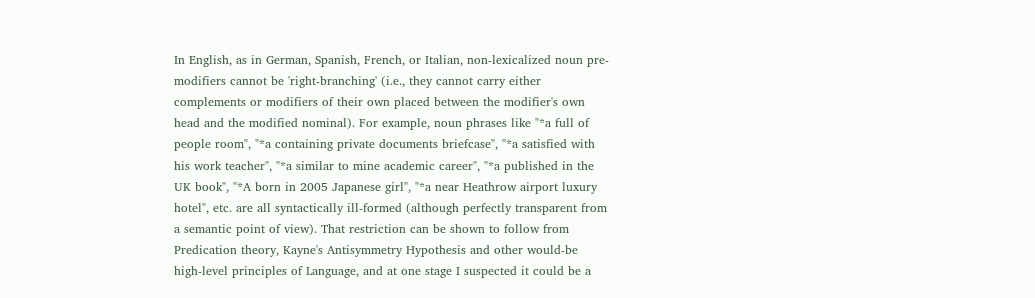In English, as in German, Spanish, French, or Italian, non-lexicalized noun pre-modifiers cannot be 'right-branching' (i.e., they cannot carry either complements or modifiers of their own placed between the modifier's own head and the modified nominal). For example, noun phrases like "*a full of people room", "*a containing private documents briefcase", "*a satisfied with his work teacher", "*a similar to mine academic career", "*a published in the UK book", "*A born in 2005 Japanese girl", "*a near Heathrow airport luxury hotel", etc. are all syntactically ill-formed (although perfectly transparent from a semantic point of view). That restriction can be shown to follow from Predication theory, Kayne's Antisymmetry Hypothesis and other would-be high-level principles of Language, and at one stage I suspected it could be a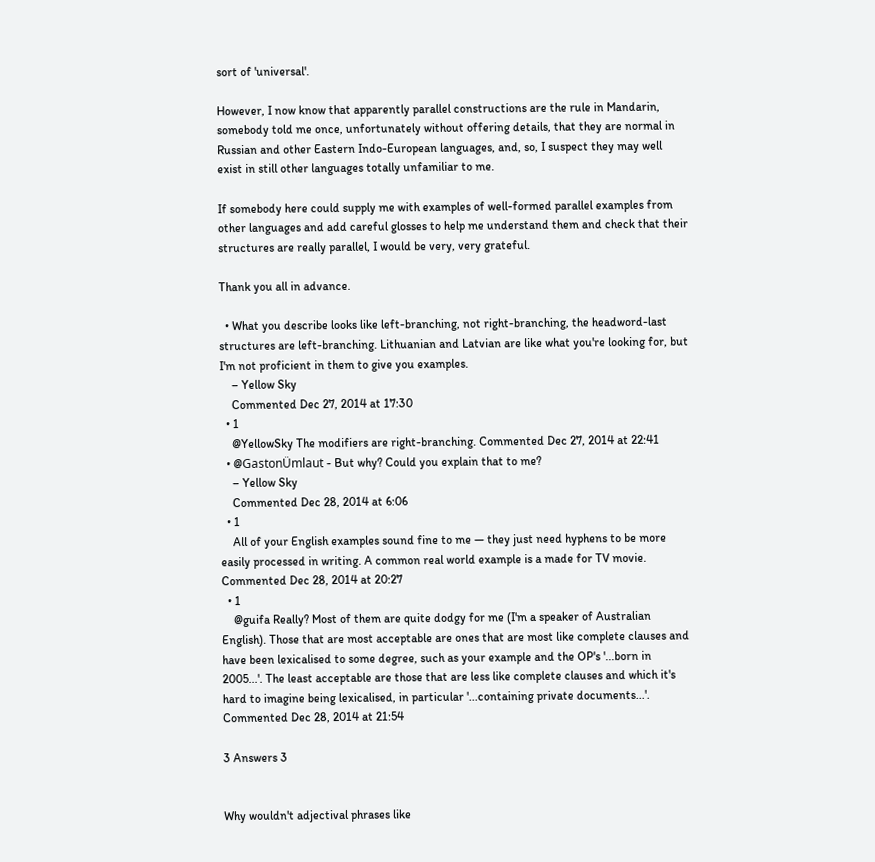sort of 'universal'.

However, I now know that apparently parallel constructions are the rule in Mandarin, somebody told me once, unfortunately without offering details, that they are normal in Russian and other Eastern Indo-European languages, and, so, I suspect they may well exist in still other languages totally unfamiliar to me.

If somebody here could supply me with examples of well-formed parallel examples from other languages and add careful glosses to help me understand them and check that their structures are really parallel, I would be very, very grateful.

Thank you all in advance.

  • What you describe looks like left-branching, not right-branching, the headword-last structures are left-branching. Lithuanian and Latvian are like what you're looking for, but I'm not proficient in them to give you examples.
    – Yellow Sky
    Commented Dec 27, 2014 at 17:30
  • 1
    @YellowSky The modifiers are right-branching. Commented Dec 27, 2014 at 22:41
  • @GastonÜmlaut - But why? Could you explain that to me?
    – Yellow Sky
    Commented Dec 28, 2014 at 6:06
  • 1
    All of your English examples sound fine to me — they just need hyphens to be more easily processed in writing. A common real world example is a made for TV movie. Commented Dec 28, 2014 at 20:27
  • 1
    @guifa Really? Most of them are quite dodgy for me (I'm a speaker of Australian English). Those that are most acceptable are ones that are most like complete clauses and have been lexicalised to some degree, such as your example and the OP's '...born in 2005...'. The least acceptable are those that are less like complete clauses and which it's hard to imagine being lexicalised, in particular '...containing private documents...'. Commented Dec 28, 2014 at 21:54

3 Answers 3


Why wouldn't adjectival phrases like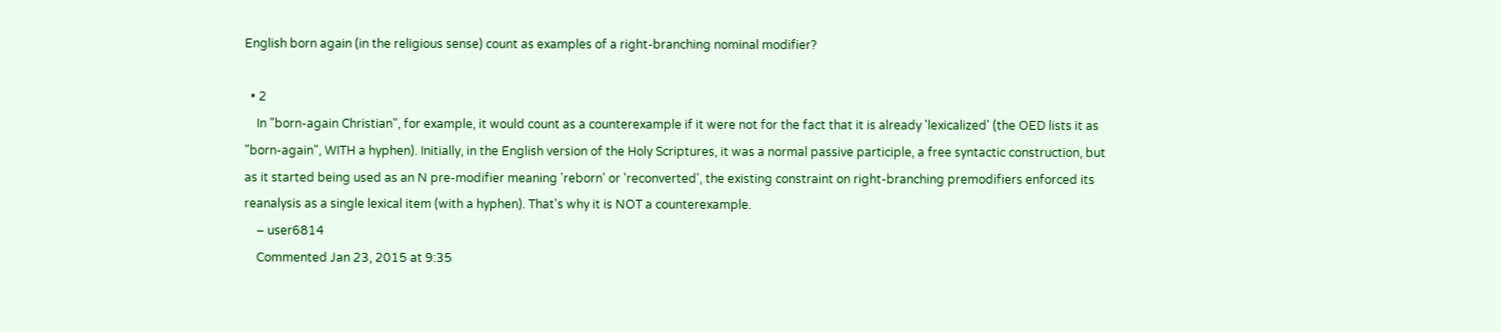English born again (in the religious sense) count as examples of a right-branching nominal modifier?

  • 2
    In "born-again Christian", for example, it would count as a counterexample if it were not for the fact that it is already 'lexicalized' (the OED lists it as "born-again", WITH a hyphen). Initially, in the English version of the Holy Scriptures, it was a normal passive participle, a free syntactic construction, but as it started being used as an N pre-modifier meaning 'reborn' or 'reconverted', the existing constraint on right-branching premodifiers enforced its reanalysis as a single lexical item (with a hyphen). That's why it is NOT a counterexample.
    – user6814
    Commented Jan 23, 2015 at 9:35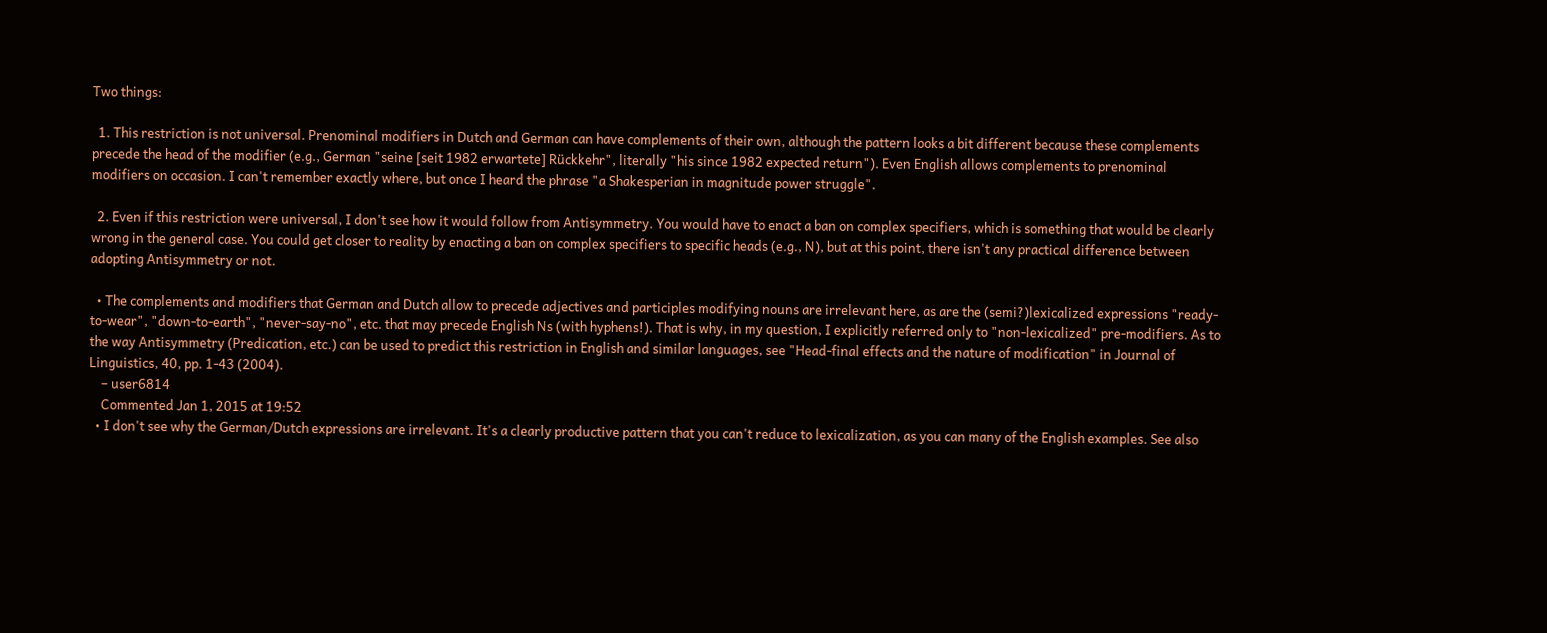Two things:

  1. This restriction is not universal. Prenominal modifiers in Dutch and German can have complements of their own, although the pattern looks a bit different because these complements precede the head of the modifier (e.g., German "seine [seit 1982 erwartete] Rückkehr", literally "his since 1982 expected return"). Even English allows complements to prenominal modifiers on occasion. I can't remember exactly where, but once I heard the phrase "a Shakesperian in magnitude power struggle".

  2. Even if this restriction were universal, I don't see how it would follow from Antisymmetry. You would have to enact a ban on complex specifiers, which is something that would be clearly wrong in the general case. You could get closer to reality by enacting a ban on complex specifiers to specific heads (e.g., N), but at this point, there isn't any practical difference between adopting Antisymmetry or not.

  • The complements and modifiers that German and Dutch allow to precede adjectives and participles modifying nouns are irrelevant here, as are the (semi?)lexicalized expressions "ready-to-wear", "down-to-earth", "never-say-no", etc. that may precede English Ns (with hyphens!). That is why, in my question, I explicitly referred only to "non-lexicalized" pre-modifiers. As to the way Antisymmetry (Predication, etc.) can be used to predict this restriction in English and similar languages, see "Head-final effects and the nature of modification" in Journal of Linguistics, 40, pp. 1-43 (2004).
    – user6814
    Commented Jan 1, 2015 at 19:52
  • I don't see why the German/Dutch expressions are irrelevant. It's a clearly productive pattern that you can't reduce to lexicalization, as you can many of the English examples. See also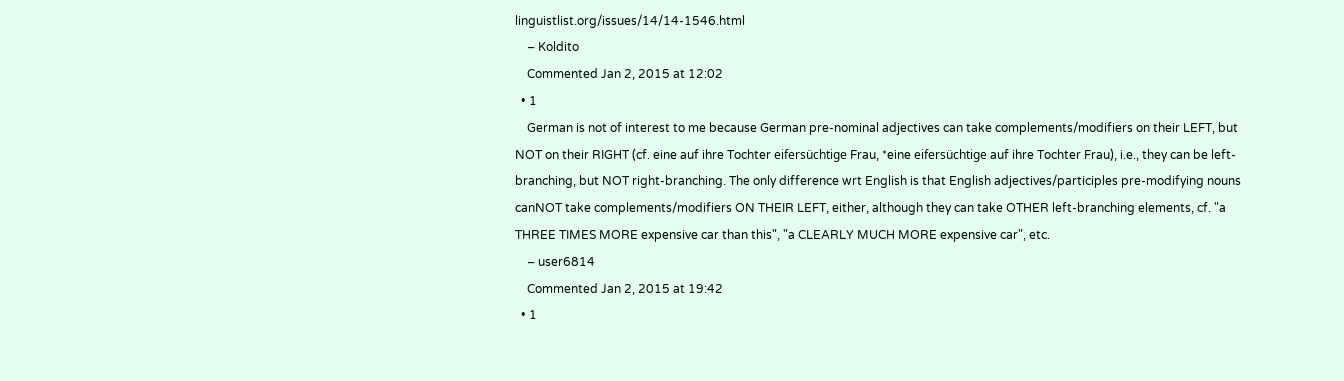linguistlist.org/issues/14/14-1546.html
    – Koldito
    Commented Jan 2, 2015 at 12:02
  • 1
    German is not of interest to me because German pre-nominal adjectives can take complements/modifiers on their LEFT, but NOT on their RIGHT (cf. eine auf ihre Tochter eifersüchtige Frau, *eine eifersüchtige auf ihre Tochter Frau), i.e., they can be left-branching, but NOT right-branching. The only difference wrt English is that English adjectives/participles pre-modifying nouns canNOT take complements/modifiers ON THEIR LEFT, either, although they can take OTHER left-branching elements, cf. "a THREE TIMES MORE expensive car than this", "a CLEARLY MUCH MORE expensive car", etc.
    – user6814
    Commented Jan 2, 2015 at 19:42
  • 1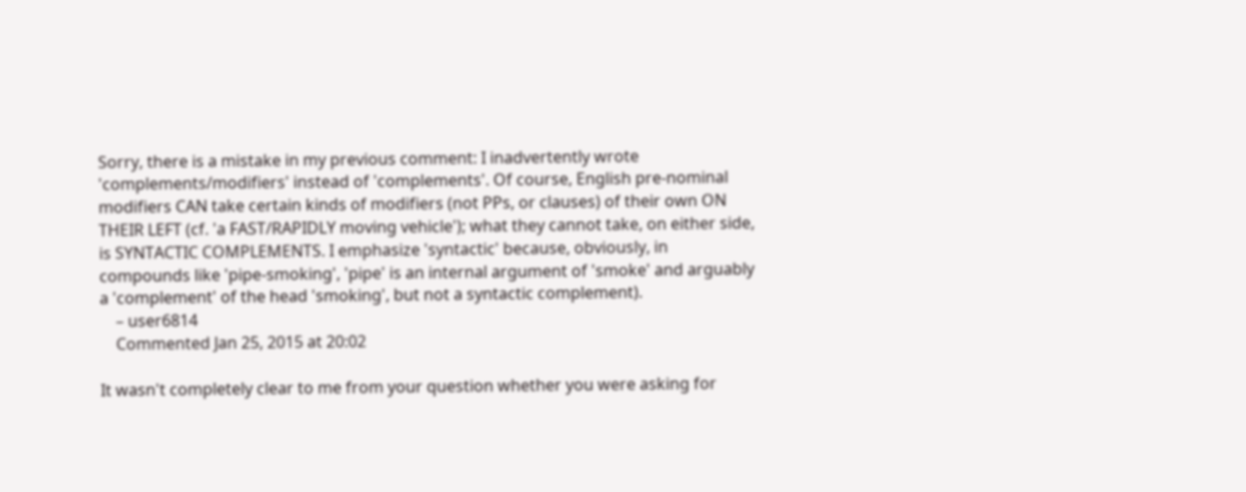Sorry, there is a mistake in my previous comment: I inadvertently wrote 'complements/modifiers' instead of 'complements'. Of course, English pre-nominal modifiers CAN take certain kinds of modifiers (not PPs, or clauses) of their own ON THEIR LEFT (cf. 'a FAST/RAPIDLY moving vehicle'); what they cannot take, on either side, is SYNTACTIC COMPLEMENTS. I emphasize 'syntactic' because, obviously, in compounds like 'pipe-smoking', 'pipe' is an internal argument of 'smoke' and arguably a 'complement' of the head 'smoking', but not a syntactic complement).
    – user6814
    Commented Jan 25, 2015 at 20:02

It wasn't completely clear to me from your question whether you were asking for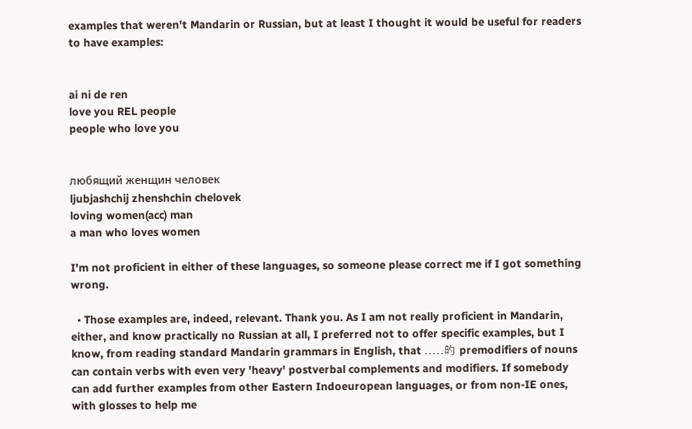examples that weren't Mandarin or Russian, but at least I thought it would be useful for readers to have examples:


ai ni de ren
love you REL people
people who love you


любящий женщин человек
ljubjashchij zhenshchin chelovek
loving women(acc) man
a man who loves women

I'm not proficient in either of these languages, so someone please correct me if I got something wrong.

  • Those examples are, indeed, relevant. Thank you. As I am not really proficient in Mandarin, either, and know practically no Russian at all, I preferred not to offer specific examples, but I know, from reading standard Mandarin grammars in English, that .....的 premodifiers of nouns can contain verbs with even very 'heavy' postverbal complements and modifiers. If somebody can add further examples from other Eastern Indoeuropean languages, or from non-IE ones, with glosses to help me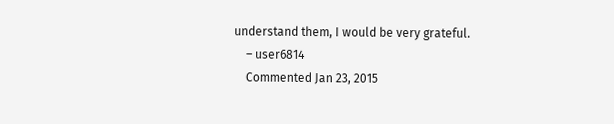understand them, I would be very grateful.
    – user6814
    Commented Jan 23, 2015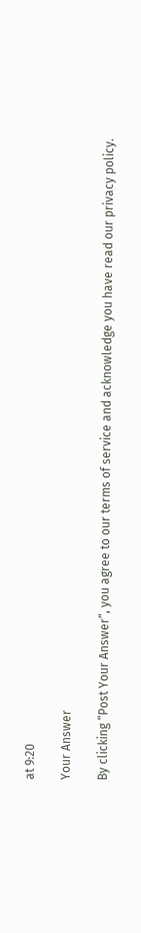at 9:20

Your Answer

By clicking “Post Your Answer”, you agree to our terms of service and acknowledge you have read our privacy policy.